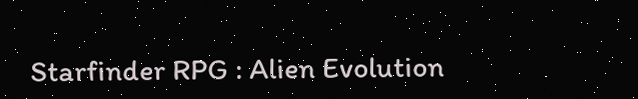Starfinder RPG : Alien Evolution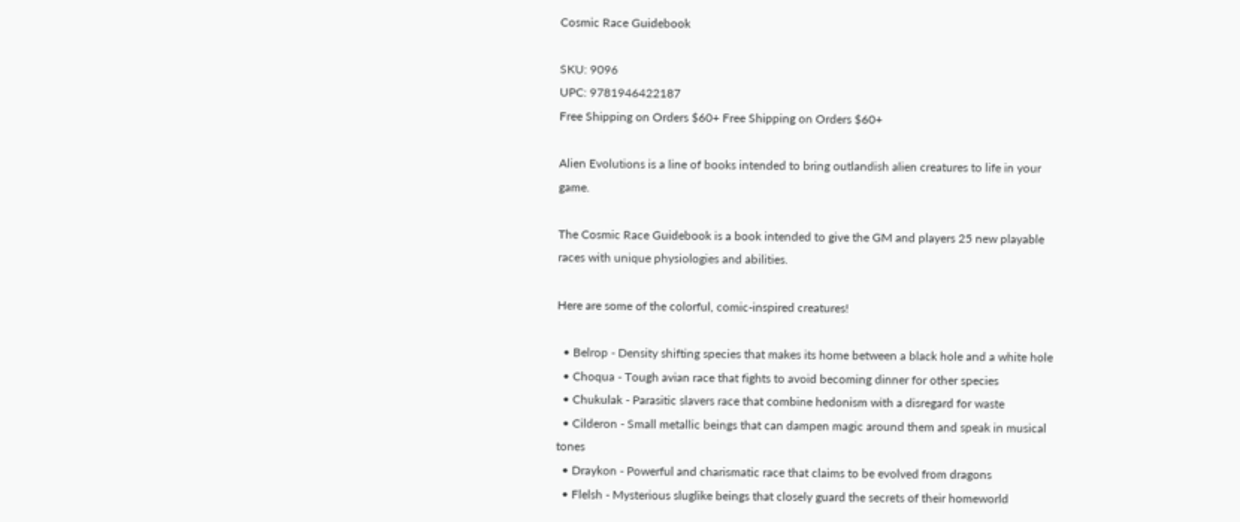Cosmic Race Guidebook

SKU: 9096
UPC: 9781946422187
Free Shipping on Orders $60+ Free Shipping on Orders $60+

Alien Evolutions is a line of books intended to bring outlandish alien creatures to life in your game.

The Cosmic Race Guidebook is a book intended to give the GM and players 25 new playable races with unique physiologies and abilities.

Here are some of the colorful, comic-inspired creatures!

  • Belrop - Density shifting species that makes its home between a black hole and a white hole
  • Choqua - Tough avian race that fights to avoid becoming dinner for other species
  • Chukulak - Parasitic slavers race that combine hedonism with a disregard for waste
  • Cilderon - Small metallic beings that can dampen magic around them and speak in musical tones
  • Draykon - Powerful and charismatic race that claims to be evolved from dragons
  • Flelsh - Mysterious sluglike beings that closely guard the secrets of their homeworld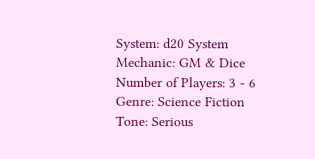System: d20 System
Mechanic: GM & Dice
Number of Players: 3 - 6
Genre: Science Fiction
Tone: Serious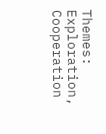Themes: Exploration, Cooperation